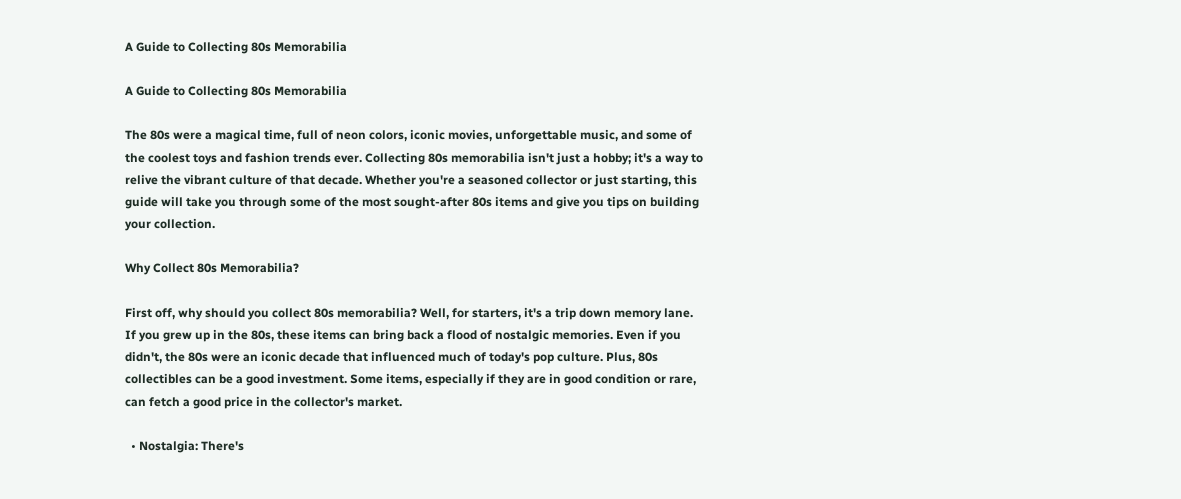A Guide to Collecting 80s Memorabilia

A Guide to Collecting 80s Memorabilia

The 80s were a magical time, full of neon colors, iconic movies, unforgettable music, and some of the coolest toys and fashion trends ever. Collecting 80s memorabilia isn't just a hobby; it's a way to relive the vibrant culture of that decade. Whether you're a seasoned collector or just starting, this guide will take you through some of the most sought-after 80s items and give you tips on building your collection.

Why Collect 80s Memorabilia?

First off, why should you collect 80s memorabilia? Well, for starters, it's a trip down memory lane. If you grew up in the 80s, these items can bring back a flood of nostalgic memories. Even if you didn't, the 80s were an iconic decade that influenced much of today's pop culture. Plus, 80s collectibles can be a good investment. Some items, especially if they are in good condition or rare, can fetch a good price in the collector's market.

  • Nostalgia: There's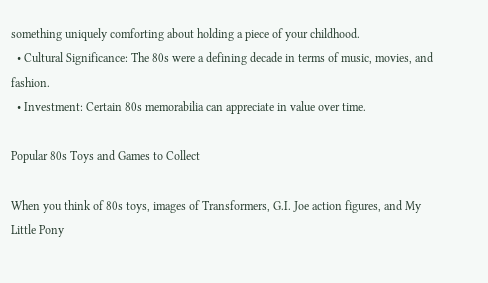something uniquely comforting about holding a piece of your childhood.
  • Cultural Significance: The 80s were a defining decade in terms of music, movies, and fashion.
  • Investment: Certain 80s memorabilia can appreciate in value over time.

Popular 80s Toys and Games to Collect

When you think of 80s toys, images of Transformers, G.I. Joe action figures, and My Little Pony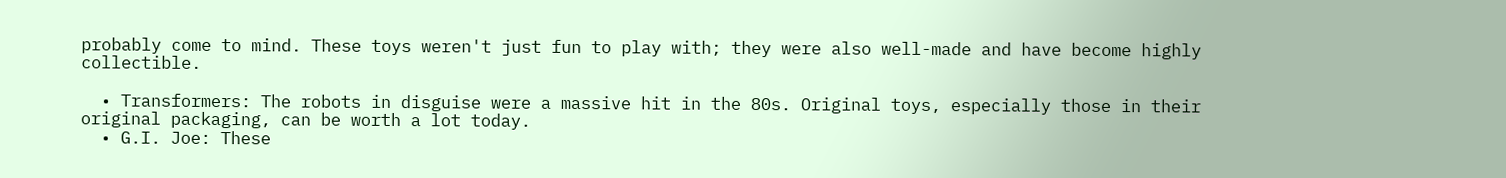probably come to mind. These toys weren't just fun to play with; they were also well-made and have become highly collectible.

  • Transformers: The robots in disguise were a massive hit in the 80s. Original toys, especially those in their original packaging, can be worth a lot today.
  • G.I. Joe: These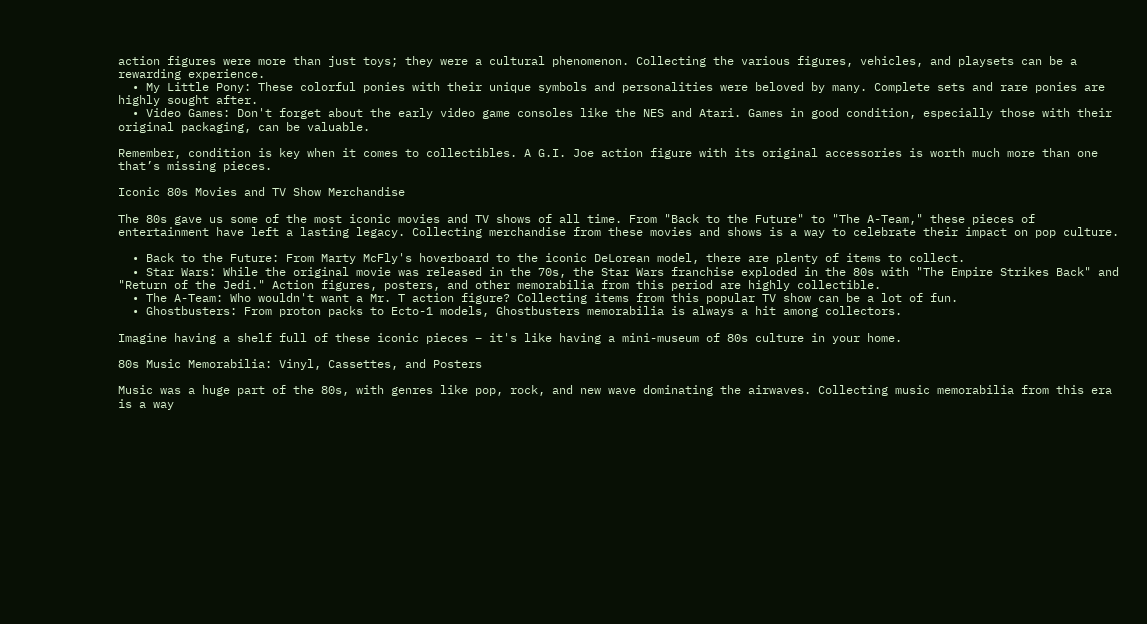action figures were more than just toys; they were a cultural phenomenon. Collecting the various figures, vehicles, and playsets can be a rewarding experience.
  • My Little Pony: These colorful ponies with their unique symbols and personalities were beloved by many. Complete sets and rare ponies are highly sought after.
  • Video Games: Don't forget about the early video game consoles like the NES and Atari. Games in good condition, especially those with their original packaging, can be valuable.

Remember, condition is key when it comes to collectibles. A G.I. Joe action figure with its original accessories is worth much more than one that’s missing pieces.

Iconic 80s Movies and TV Show Merchandise

The 80s gave us some of the most iconic movies and TV shows of all time. From "Back to the Future" to "The A-Team," these pieces of entertainment have left a lasting legacy. Collecting merchandise from these movies and shows is a way to celebrate their impact on pop culture.

  • Back to the Future: From Marty McFly's hoverboard to the iconic DeLorean model, there are plenty of items to collect.
  • Star Wars: While the original movie was released in the 70s, the Star Wars franchise exploded in the 80s with "The Empire Strikes Back" and "Return of the Jedi." Action figures, posters, and other memorabilia from this period are highly collectible.
  • The A-Team: Who wouldn't want a Mr. T action figure? Collecting items from this popular TV show can be a lot of fun.
  • Ghostbusters: From proton packs to Ecto-1 models, Ghostbusters memorabilia is always a hit among collectors.

Imagine having a shelf full of these iconic pieces – it's like having a mini-museum of 80s culture in your home.

80s Music Memorabilia: Vinyl, Cassettes, and Posters

Music was a huge part of the 80s, with genres like pop, rock, and new wave dominating the airwaves. Collecting music memorabilia from this era is a way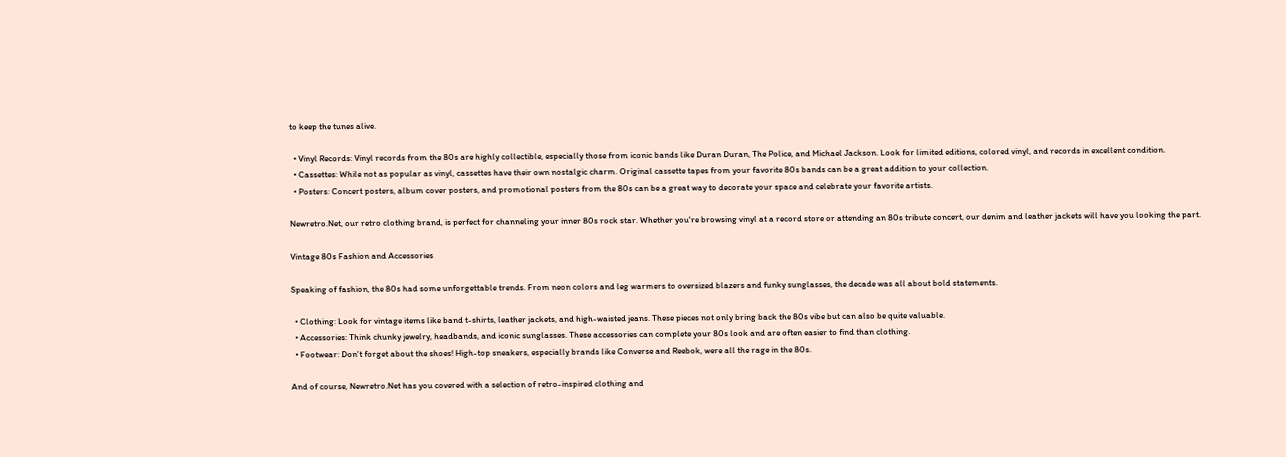to keep the tunes alive.

  • Vinyl Records: Vinyl records from the 80s are highly collectible, especially those from iconic bands like Duran Duran, The Police, and Michael Jackson. Look for limited editions, colored vinyl, and records in excellent condition.
  • Cassettes: While not as popular as vinyl, cassettes have their own nostalgic charm. Original cassette tapes from your favorite 80s bands can be a great addition to your collection.
  • Posters: Concert posters, album cover posters, and promotional posters from the 80s can be a great way to decorate your space and celebrate your favorite artists.

Newretro.Net, our retro clothing brand, is perfect for channeling your inner 80s rock star. Whether you're browsing vinyl at a record store or attending an 80s tribute concert, our denim and leather jackets will have you looking the part.

Vintage 80s Fashion and Accessories

Speaking of fashion, the 80s had some unforgettable trends. From neon colors and leg warmers to oversized blazers and funky sunglasses, the decade was all about bold statements.

  • Clothing: Look for vintage items like band t-shirts, leather jackets, and high-waisted jeans. These pieces not only bring back the 80s vibe but can also be quite valuable.
  • Accessories: Think chunky jewelry, headbands, and iconic sunglasses. These accessories can complete your 80s look and are often easier to find than clothing.
  • Footwear: Don't forget about the shoes! High-top sneakers, especially brands like Converse and Reebok, were all the rage in the 80s.

And of course, Newretro.Net has you covered with a selection of retro-inspired clothing and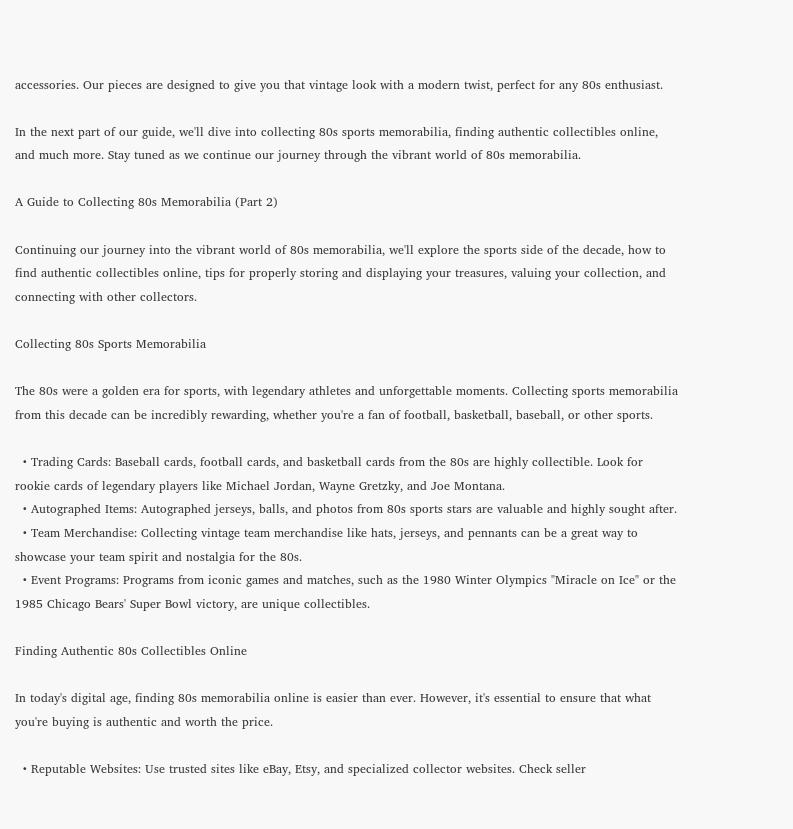accessories. Our pieces are designed to give you that vintage look with a modern twist, perfect for any 80s enthusiast.

In the next part of our guide, we'll dive into collecting 80s sports memorabilia, finding authentic collectibles online, and much more. Stay tuned as we continue our journey through the vibrant world of 80s memorabilia.

A Guide to Collecting 80s Memorabilia (Part 2)

Continuing our journey into the vibrant world of 80s memorabilia, we'll explore the sports side of the decade, how to find authentic collectibles online, tips for properly storing and displaying your treasures, valuing your collection, and connecting with other collectors.

Collecting 80s Sports Memorabilia

The 80s were a golden era for sports, with legendary athletes and unforgettable moments. Collecting sports memorabilia from this decade can be incredibly rewarding, whether you're a fan of football, basketball, baseball, or other sports.

  • Trading Cards: Baseball cards, football cards, and basketball cards from the 80s are highly collectible. Look for rookie cards of legendary players like Michael Jordan, Wayne Gretzky, and Joe Montana.
  • Autographed Items: Autographed jerseys, balls, and photos from 80s sports stars are valuable and highly sought after.
  • Team Merchandise: Collecting vintage team merchandise like hats, jerseys, and pennants can be a great way to showcase your team spirit and nostalgia for the 80s.
  • Event Programs: Programs from iconic games and matches, such as the 1980 Winter Olympics "Miracle on Ice" or the 1985 Chicago Bears' Super Bowl victory, are unique collectibles.

Finding Authentic 80s Collectibles Online

In today's digital age, finding 80s memorabilia online is easier than ever. However, it's essential to ensure that what you're buying is authentic and worth the price.

  • Reputable Websites: Use trusted sites like eBay, Etsy, and specialized collector websites. Check seller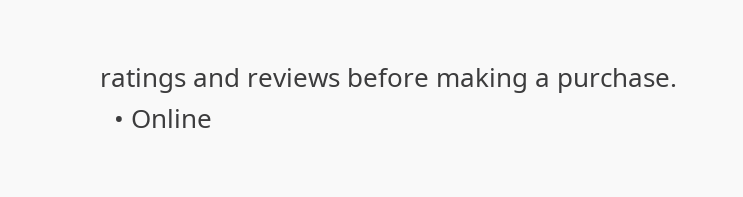ratings and reviews before making a purchase.
  • Online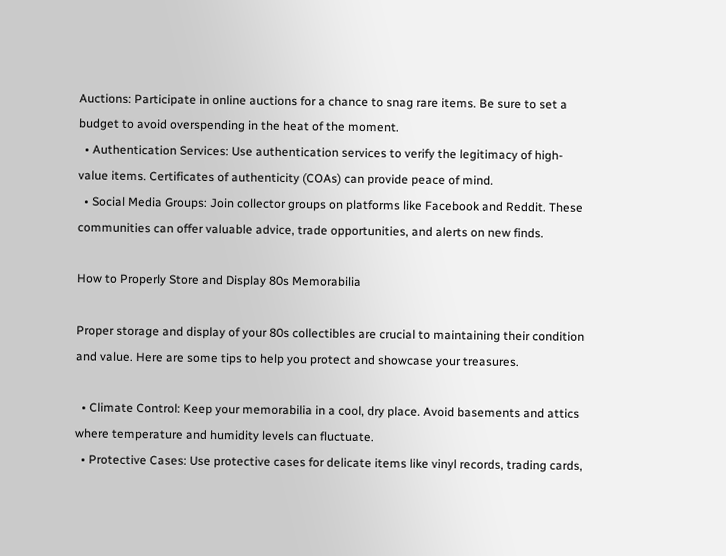Auctions: Participate in online auctions for a chance to snag rare items. Be sure to set a budget to avoid overspending in the heat of the moment.
  • Authentication Services: Use authentication services to verify the legitimacy of high-value items. Certificates of authenticity (COAs) can provide peace of mind.
  • Social Media Groups: Join collector groups on platforms like Facebook and Reddit. These communities can offer valuable advice, trade opportunities, and alerts on new finds.

How to Properly Store and Display 80s Memorabilia

Proper storage and display of your 80s collectibles are crucial to maintaining their condition and value. Here are some tips to help you protect and showcase your treasures.

  • Climate Control: Keep your memorabilia in a cool, dry place. Avoid basements and attics where temperature and humidity levels can fluctuate.
  • Protective Cases: Use protective cases for delicate items like vinyl records, trading cards,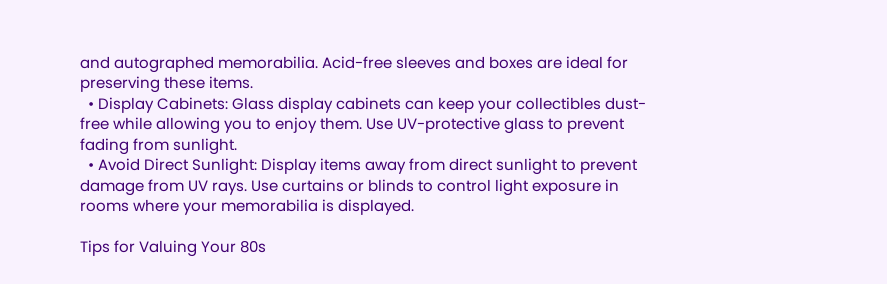and autographed memorabilia. Acid-free sleeves and boxes are ideal for preserving these items.
  • Display Cabinets: Glass display cabinets can keep your collectibles dust-free while allowing you to enjoy them. Use UV-protective glass to prevent fading from sunlight.
  • Avoid Direct Sunlight: Display items away from direct sunlight to prevent damage from UV rays. Use curtains or blinds to control light exposure in rooms where your memorabilia is displayed.

Tips for Valuing Your 80s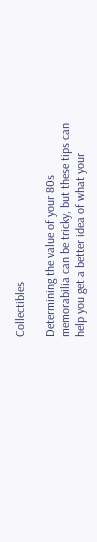Collectibles

Determining the value of your 80s memorabilia can be tricky, but these tips can help you get a better idea of what your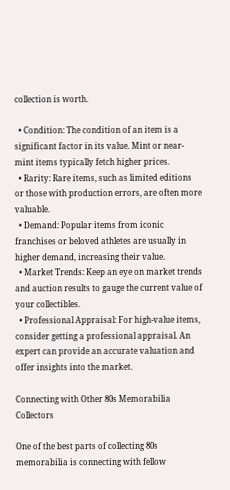collection is worth.

  • Condition: The condition of an item is a significant factor in its value. Mint or near-mint items typically fetch higher prices.
  • Rarity: Rare items, such as limited editions or those with production errors, are often more valuable.
  • Demand: Popular items from iconic franchises or beloved athletes are usually in higher demand, increasing their value.
  • Market Trends: Keep an eye on market trends and auction results to gauge the current value of your collectibles.
  • Professional Appraisal: For high-value items, consider getting a professional appraisal. An expert can provide an accurate valuation and offer insights into the market.

Connecting with Other 80s Memorabilia Collectors

One of the best parts of collecting 80s memorabilia is connecting with fellow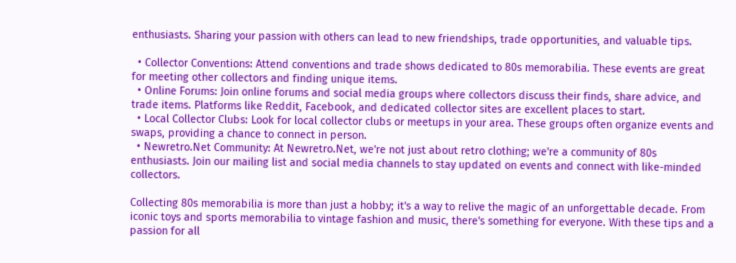enthusiasts. Sharing your passion with others can lead to new friendships, trade opportunities, and valuable tips.

  • Collector Conventions: Attend conventions and trade shows dedicated to 80s memorabilia. These events are great for meeting other collectors and finding unique items.
  • Online Forums: Join online forums and social media groups where collectors discuss their finds, share advice, and trade items. Platforms like Reddit, Facebook, and dedicated collector sites are excellent places to start.
  • Local Collector Clubs: Look for local collector clubs or meetups in your area. These groups often organize events and swaps, providing a chance to connect in person.
  • Newretro.Net Community: At Newretro.Net, we're not just about retro clothing; we're a community of 80s enthusiasts. Join our mailing list and social media channels to stay updated on events and connect with like-minded collectors.

Collecting 80s memorabilia is more than just a hobby; it's a way to relive the magic of an unforgettable decade. From iconic toys and sports memorabilia to vintage fashion and music, there's something for everyone. With these tips and a passion for all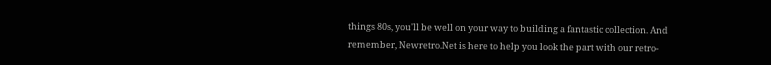things 80s, you'll be well on your way to building a fantastic collection. And remember, Newretro.Net is here to help you look the part with our retro-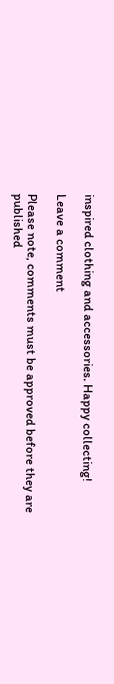inspired clothing and accessories. Happy collecting!

Leave a comment

Please note, comments must be approved before they are published